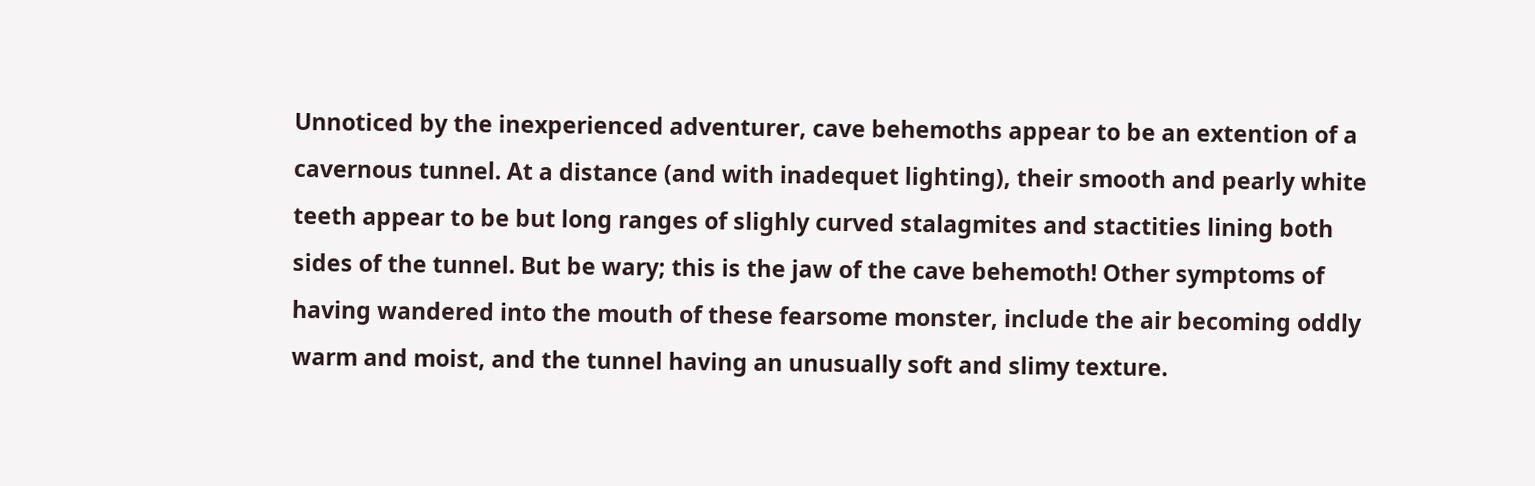Unnoticed by the inexperienced adventurer, cave behemoths appear to be an extention of a cavernous tunnel. At a distance (and with inadequet lighting), their smooth and pearly white teeth appear to be but long ranges of slighly curved stalagmites and stactities lining both sides of the tunnel. But be wary; this is the jaw of the cave behemoth! Other symptoms of having wandered into the mouth of these fearsome monster, include the air becoming oddly warm and moist, and the tunnel having an unusually soft and slimy texture.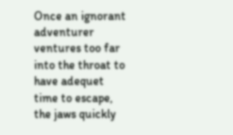Once an ignorant adventurer ventures too far into the throat to have adequet time to escape, the jaws quickly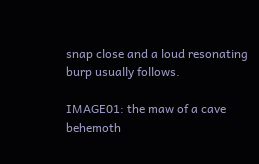snap close and a loud resonating burp usually follows.

IMAGE01: the maw of a cave behemoth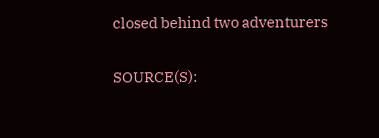closed behind two adventurers

SOURCE(S):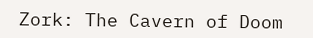Zork: The Cavern of Doom